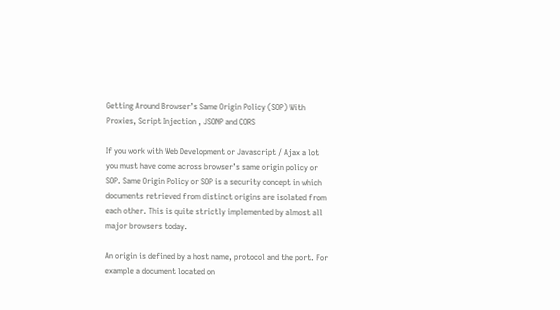Getting Around Browser’s Same Origin Policy (SOP) With Proxies, Script Injection , JSONP and CORS

If you work with Web Development or Javascript / Ajax a lot you must have come across browser’s same origin policy or SOP. Same Origin Policy or SOP is a security concept in which documents retrieved from distinct origins are isolated from each other. This is quite strictly implemented by almost all major browsers today.

An origin is defined by a host name, protocol and the port. For example a document located on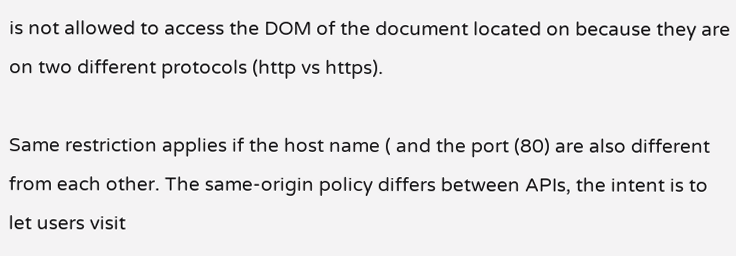is not allowed to access the DOM of the document located on because they are on two different protocols (http vs https).

Same restriction applies if the host name ( and the port (80) are also different from each other. The same-origin policy differs between APIs, the intent is to let users visit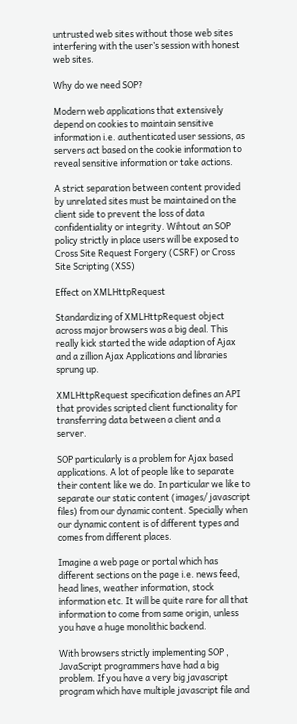untrusted web sites without those web sites interfering with the user’s session with honest web sites.

Why do we need SOP?

Modern web applications that extensively depend on cookies to maintain sensitive information i.e. authenticated user sessions, as servers act based on the cookie information to reveal sensitive information or take actions.

A strict separation between content provided by unrelated sites must be maintained on the client side to prevent the loss of data confidentiality or integrity. Wihtout an SOP policy strictly in place users will be exposed to Cross Site Request Forgery (CSRF) or Cross Site Scripting (XSS)

Effect on XMLHttpRequest

Standardizing of XMLHttpRequest object across major browsers was a big deal. This really kick started the wide adaption of Ajax and a zillion Ajax Applications and libraries sprung up.

XMLHttpRequest specification defines an API that provides scripted client functionality for transferring data between a client and a server.

SOP particularly is a problem for Ajax based applications. A lot of people like to separate their content like we do. In particular we like to separate our static content (images/ javascript files) from our dynamic content. Specially when our dynamic content is of different types and comes from different places.

Imagine a web page or portal which has different sections on the page i.e. news feed, head lines, weather information, stock information etc. It will be quite rare for all that information to come from same origin, unless you have a huge monolithic backend.

With browsers strictly implementing SOP , JavaScript programmers have had a big problem. If you have a very big javascript program which have multiple javascript file and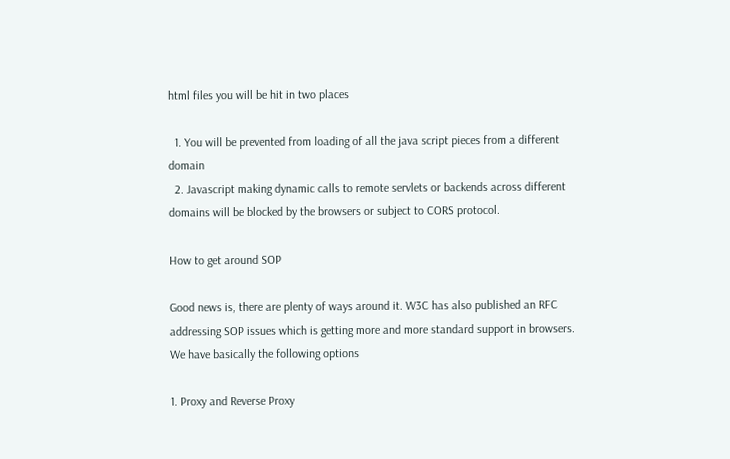html files you will be hit in two places

  1. You will be prevented from loading of all the java script pieces from a different domain
  2. Javascript making dynamic calls to remote servlets or backends across different domains will be blocked by the browsers or subject to CORS protocol.

How to get around SOP

Good news is, there are plenty of ways around it. W3C has also published an RFC addressing SOP issues which is getting more and more standard support in browsers. We have basically the following options

1. Proxy and Reverse Proxy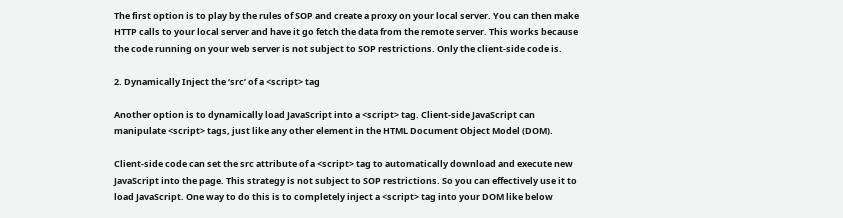The first option is to play by the rules of SOP and create a proxy on your local server. You can then make HTTP calls to your local server and have it go fetch the data from the remote server. This works because the code running on your web server is not subject to SOP restrictions. Only the client-side code is.

2. Dynamically Inject the ‘src’ of a <script> tag

Another option is to dynamically load JavaScript into a <script> tag. Client-side JavaScript can manipulate <script> tags, just like any other element in the HTML Document Object Model (DOM).

Client-side code can set the src attribute of a <script> tag to automatically download and execute new JavaScript into the page. This strategy is not subject to SOP restrictions. So you can effectively use it to load JavaScript. One way to do this is to completely inject a <script> tag into your DOM like below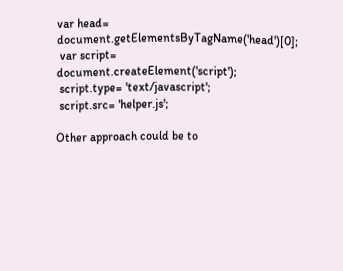var head= document.getElementsByTagName('head')[0];
 var script= document.createElement('script');
 script.type= 'text/javascript';
 script.src= 'helper.js';

Other approach could be to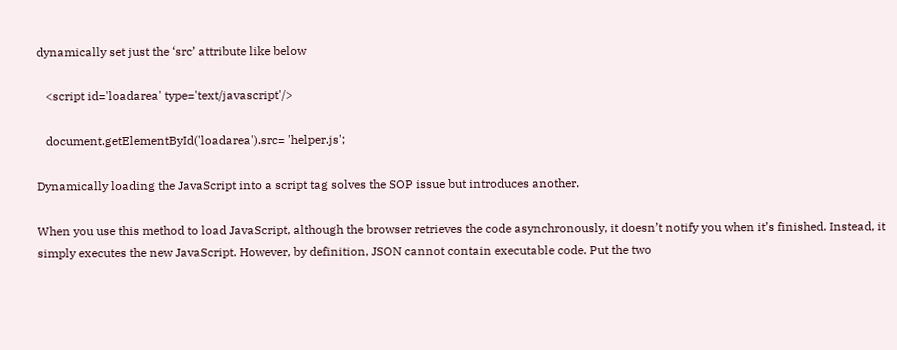dynamically set just the ‘src’ attribute like below

   <script id='loadarea' type='text/javascript'/>

   document.getElementById('loadarea').src= 'helper.js';

Dynamically loading the JavaScript into a script tag solves the SOP issue but introduces another.

When you use this method to load JavaScript, although the browser retrieves the code asynchronously, it doesn’t notify you when it’s finished. Instead, it simply executes the new JavaScript. However, by definition, JSON cannot contain executable code. Put the two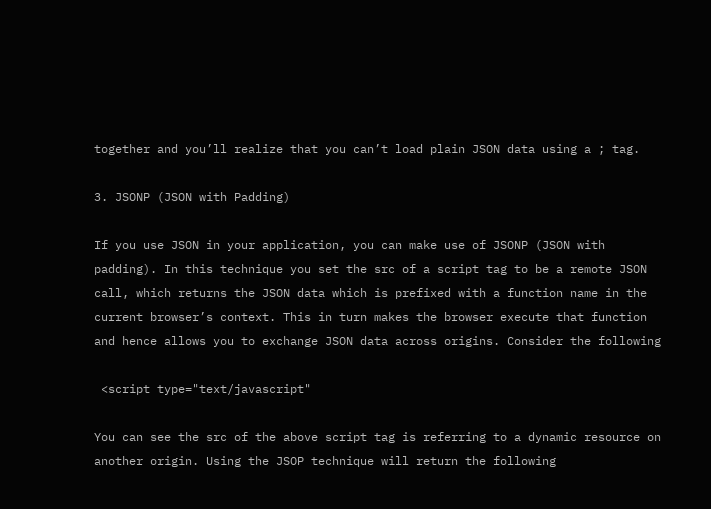together and you’ll realize that you can’t load plain JSON data using a ; tag.

3. JSONP (JSON with Padding)

If you use JSON in your application, you can make use of JSONP (JSON with padding). In this technique you set the src of a script tag to be a remote JSON call, which returns the JSON data which is prefixed with a function name in the current browser’s context. This in turn makes the browser execute that function and hence allows you to exchange JSON data across origins. Consider the following

 <script type="text/javascript"

You can see the src of the above script tag is referring to a dynamic resource on another origin. Using the JSOP technique will return the following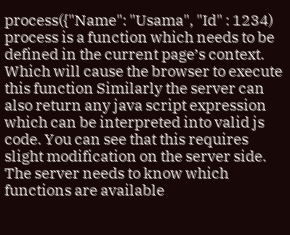process({"Name": "Usama", "Id" : 1234)
process is a function which needs to be defined in the current page’s context. Which will cause the browser to execute this function Similarly the server can also return any java script expression which can be interpreted into valid js code. You can see that this requires slight modification on the server side. The server needs to know which functions are available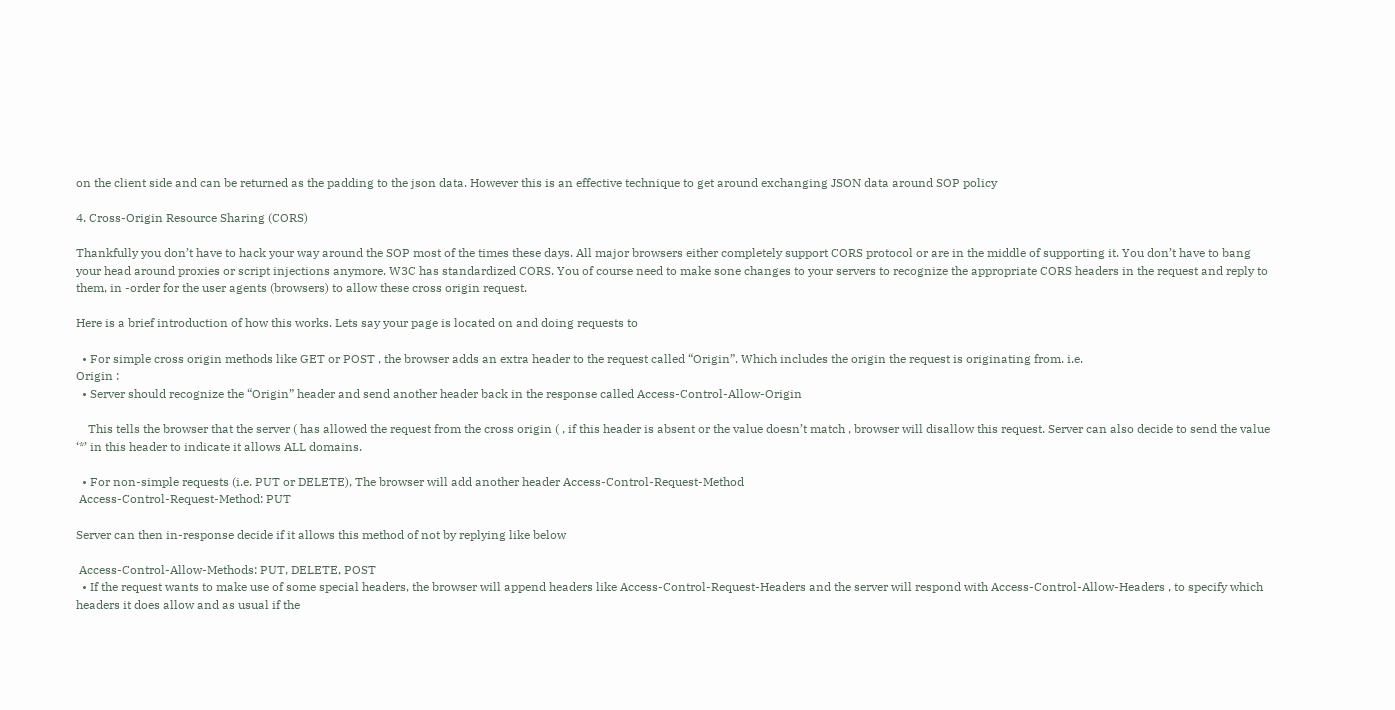on the client side and can be returned as the padding to the json data. However this is an effective technique to get around exchanging JSON data around SOP policy

4. Cross-Origin Resource Sharing (CORS)

Thankfully you don’t have to hack your way around the SOP most of the times these days. All major browsers either completely support CORS protocol or are in the middle of supporting it. You don’t have to bang your head around proxies or script injections anymore. W3C has standardized CORS. You of course need to make sone changes to your servers to recognize the appropriate CORS headers in the request and reply to them, in -order for the user agents (browsers) to allow these cross origin request.

Here is a brief introduction of how this works. Lets say your page is located on and doing requests to

  • For simple cross origin methods like GET or POST , the browser adds an extra header to the request called “Origin”. Which includes the origin the request is originating from. i.e.
Origin :
  • Server should recognize the “Origin” header and send another header back in the response called Access-Control-Allow-Origin

    This tells the browser that the server ( has allowed the request from the cross origin ( , if this header is absent or the value doesn’t match , browser will disallow this request. Server can also decide to send the value ‘*’ in this header to indicate it allows ALL domains.

  • For non-simple requests (i.e. PUT or DELETE), The browser will add another header Access-Control-Request-Method
 Access-Control-Request-Method: PUT

Server can then in-response decide if it allows this method of not by replying like below

 Access-Control-Allow-Methods: PUT, DELETE, POST
  • If the request wants to make use of some special headers, the browser will append headers like Access-Control-Request-Headers and the server will respond with Access-Control-Allow-Headers , to specify which headers it does allow and as usual if the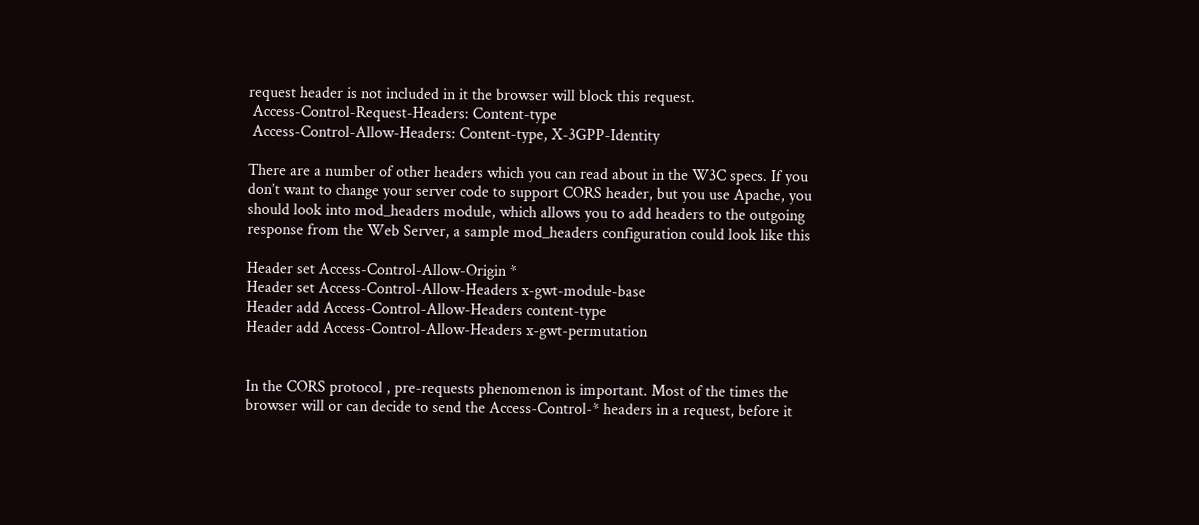request header is not included in it the browser will block this request.
 Access-Control-Request-Headers: Content-type
 Access-Control-Allow-Headers: Content-type, X-3GPP-Identity

There are a number of other headers which you can read about in the W3C specs. If you don’t want to change your server code to support CORS header, but you use Apache, you should look into mod_headers module, which allows you to add headers to the outgoing response from the Web Server, a sample mod_headers configuration could look like this

Header set Access-Control-Allow-Origin *
Header set Access-Control-Allow-Headers x-gwt-module-base
Header add Access-Control-Allow-Headers content-type
Header add Access-Control-Allow-Headers x-gwt-permutation


In the CORS protocol , pre-requests phenomenon is important. Most of the times the browser will or can decide to send the Access-Control-* headers in a request, before it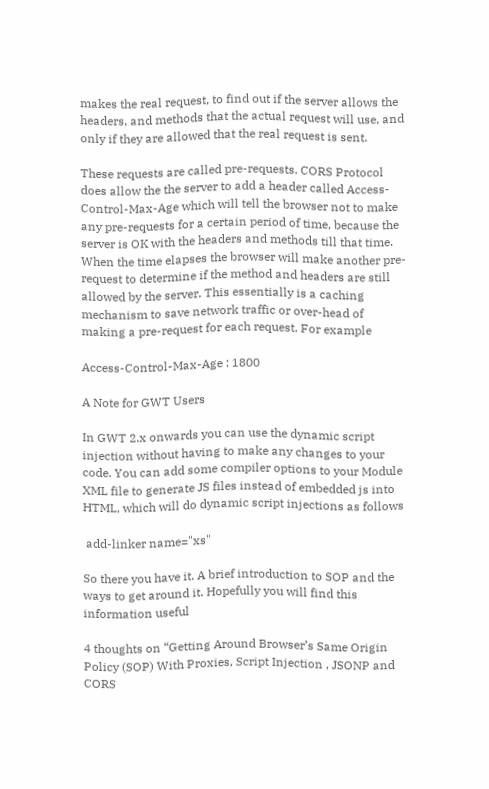makes the real request, to find out if the server allows the headers, and methods that the actual request will use, and only if they are allowed that the real request is sent.

These requests are called pre-requests. CORS Protocol does allow the the server to add a header called Access-Control-Max-Age which will tell the browser not to make any pre-requests for a certain period of time, because the server is OK with the headers and methods till that time. When the time elapses the browser will make another pre-request to determine if the method and headers are still allowed by the server. This essentially is a caching mechanism to save network traffic or over-head of making a pre-request for each request. For example

Access-Control-Max-Age : 1800

A Note for GWT Users

In GWT 2.x onwards you can use the dynamic script injection without having to make any changes to your code. You can add some compiler options to your Module XML file to generate JS files instead of embedded js into HTML, which will do dynamic script injections as follows

 add-linker name="xs"

So there you have it. A brief introduction to SOP and the ways to get around it. Hopefully you will find this information useful

4 thoughts on “Getting Around Browser’s Same Origin Policy (SOP) With Proxies, Script Injection , JSONP and CORS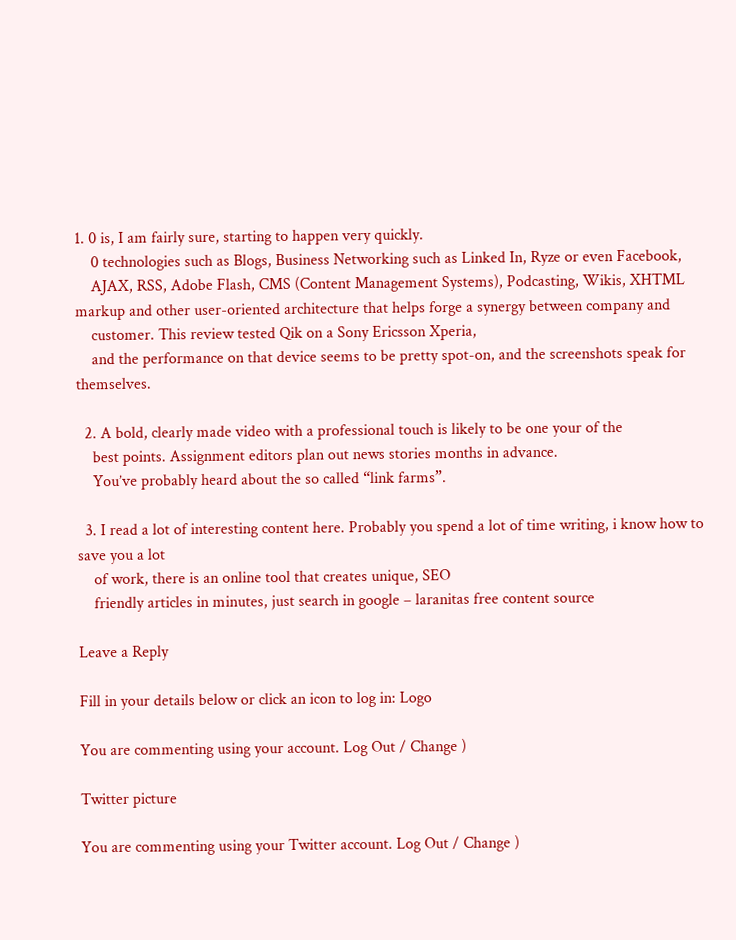1. 0 is, I am fairly sure, starting to happen very quickly.
    0 technologies such as Blogs, Business Networking such as Linked In, Ryze or even Facebook,
    AJAX, RSS, Adobe Flash, CMS (Content Management Systems), Podcasting, Wikis, XHTML markup and other user-oriented architecture that helps forge a synergy between company and
    customer. This review tested Qik on a Sony Ericsson Xperia,
    and the performance on that device seems to be pretty spot-on, and the screenshots speak for themselves.

  2. A bold, clearly made video with a professional touch is likely to be one your of the
    best points. Assignment editors plan out news stories months in advance.
    You’ve probably heard about the so called “link farms”.

  3. I read a lot of interesting content here. Probably you spend a lot of time writing, i know how to save you a lot
    of work, there is an online tool that creates unique, SEO
    friendly articles in minutes, just search in google – laranitas free content source

Leave a Reply

Fill in your details below or click an icon to log in: Logo

You are commenting using your account. Log Out / Change )

Twitter picture

You are commenting using your Twitter account. Log Out / Change )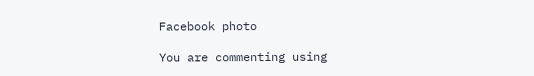Facebook photo

You are commenting using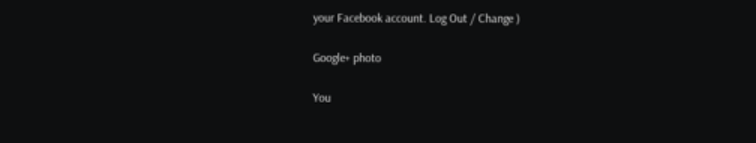your Facebook account. Log Out / Change )

Google+ photo

You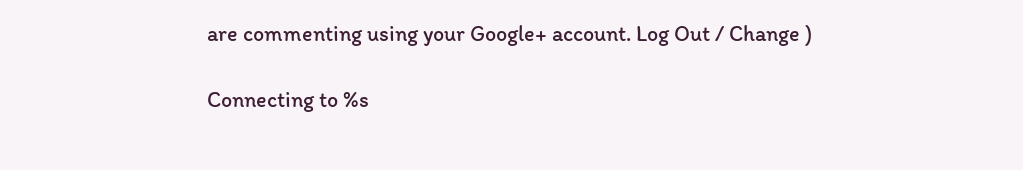are commenting using your Google+ account. Log Out / Change )

Connecting to %s